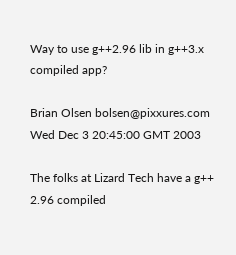Way to use g++2.96 lib in g++3.x compiled app?

Brian Olsen bolsen@pixxures.com
Wed Dec 3 20:45:00 GMT 2003

The folks at Lizard Tech have a g++ 2.96 compiled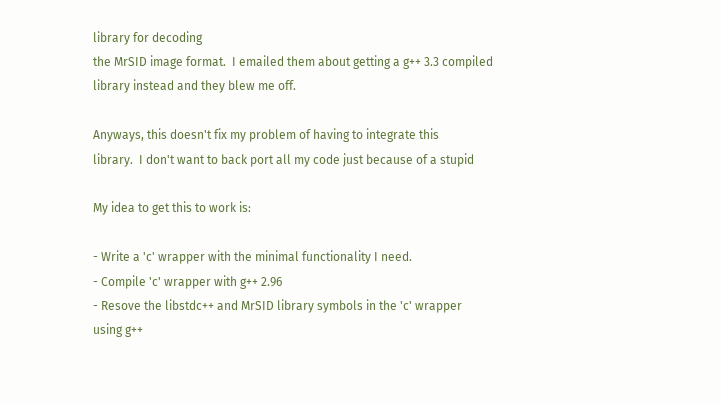library for decoding
the MrSID image format.  I emailed them about getting a g++ 3.3 compiled
library instead and they blew me off.

Anyways, this doesn't fix my problem of having to integrate this
library.  I don't want to back port all my code just because of a stupid

My idea to get this to work is:

- Write a 'c' wrapper with the minimal functionality I need.
- Compile 'c' wrapper with g++ 2.96
- Resove the libstdc++ and MrSID library symbols in the 'c' wrapper
using g++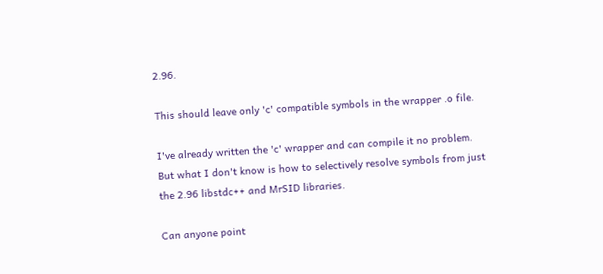2.96.

This should leave only 'c' compatible symbols in the wrapper .o file.

I've already written the 'c' wrapper and can compile it no problem.
But what I don't know is how to selectively resolve symbols from just
the 2.96 libstdc++ and MrSID libraries.

Can anyone point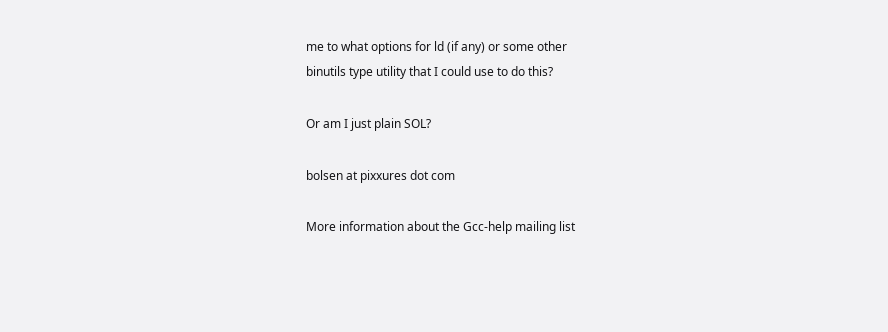me to what options for ld (if any) or some other
binutils type utility that I could use to do this?

Or am I just plain SOL?

bolsen at pixxures dot com

More information about the Gcc-help mailing list